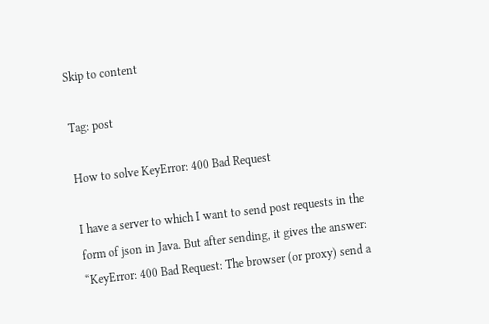Skip to content

Tag: post

How to solve KeyError: 400 Bad Request

I have a server to which I want to send post requests in the form of json in Java. But after sending, it gives the answer: “KeyError: 400 Bad Request: The browser (or proxy) send a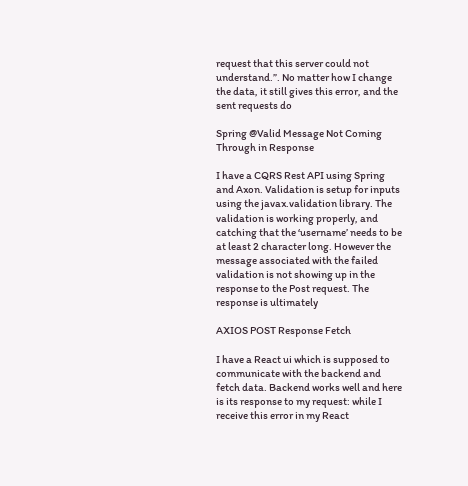request that this server could not understand.”. No matter how I change the data, it still gives this error, and the sent requests do

Spring @Valid Message Not Coming Through in Response

I have a CQRS Rest API using Spring and Axon. Validation is setup for inputs using the javax.validation library. The validation is working properly, and catching that the ‘username’ needs to be at least 2 character long. However the message associated with the failed validation is not showing up in the response to the Post request. The response is ultimately

AXIOS POST Response Fetch

I have a React ui which is supposed to communicate with the backend and fetch data. Backend works well and here is its response to my request: while I receive this error in my React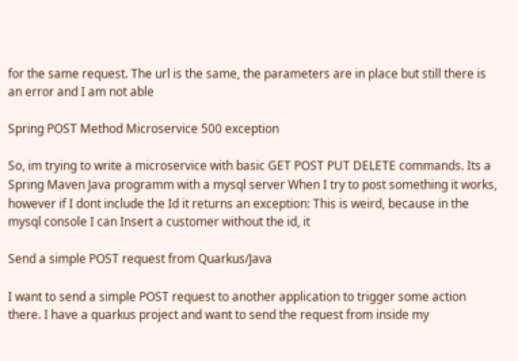for the same request. The url is the same, the parameters are in place but still there is an error and I am not able

Spring POST Method Microservice 500 exception

So, im trying to write a microservice with basic GET POST PUT DELETE commands. Its a Spring Maven Java programm with a mysql server When I try to post something it works, however if I dont include the Id it returns an exception: This is weird, because in the mysql console I can Insert a customer without the id, it

Send a simple POST request from Quarkus/Java

I want to send a simple POST request to another application to trigger some action there. I have a quarkus project and want to send the request from inside my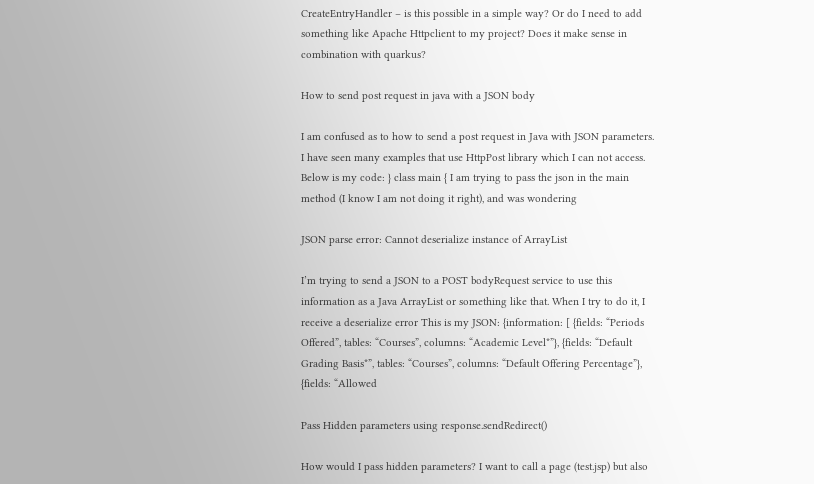CreateEntryHandler – is this possible in a simple way? Or do I need to add something like Apache Httpclient to my project? Does it make sense in combination with quarkus?

How to send post request in java with a JSON body

I am confused as to how to send a post request in Java with JSON parameters. I have seen many examples that use HttpPost library which I can not access. Below is my code: } class main { I am trying to pass the json in the main method (I know I am not doing it right), and was wondering

JSON parse error: Cannot deserialize instance of ArrayList

I’m trying to send a JSON to a POST bodyRequest service to use this information as a Java ArrayList or something like that. When I try to do it, I receive a deserialize error This is my JSON: {information: [ {fields: “Periods Offered”, tables: “Courses”, columns: “Academic Level*”}, {fields: “Default Grading Basis*”, tables: “Courses”, columns: “Default Offering Percentage”}, {fields: “Allowed

Pass Hidden parameters using response.sendRedirect()

How would I pass hidden parameters? I want to call a page (test.jsp) but also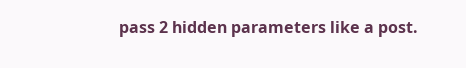pass 2 hidden parameters like a post.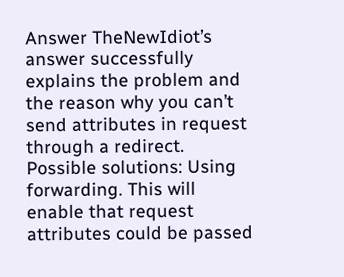Answer TheNewIdiot’s answer successfully explains the problem and the reason why you can’t send attributes in request through a redirect. Possible solutions: Using forwarding. This will enable that request attributes could be passed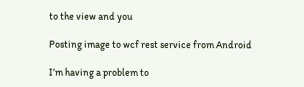to the view and you

Posting image to wcf rest service from Android

I’m having a problem to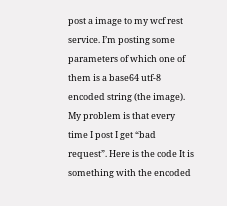post a image to my wcf rest service. I’m posting some parameters of which one of them is a base64 utf-8 encoded string (the image). My problem is that every time I post I get “bad request”. Here is the code It is something with the encoded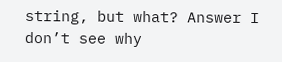string, but what? Answer I don’t see why